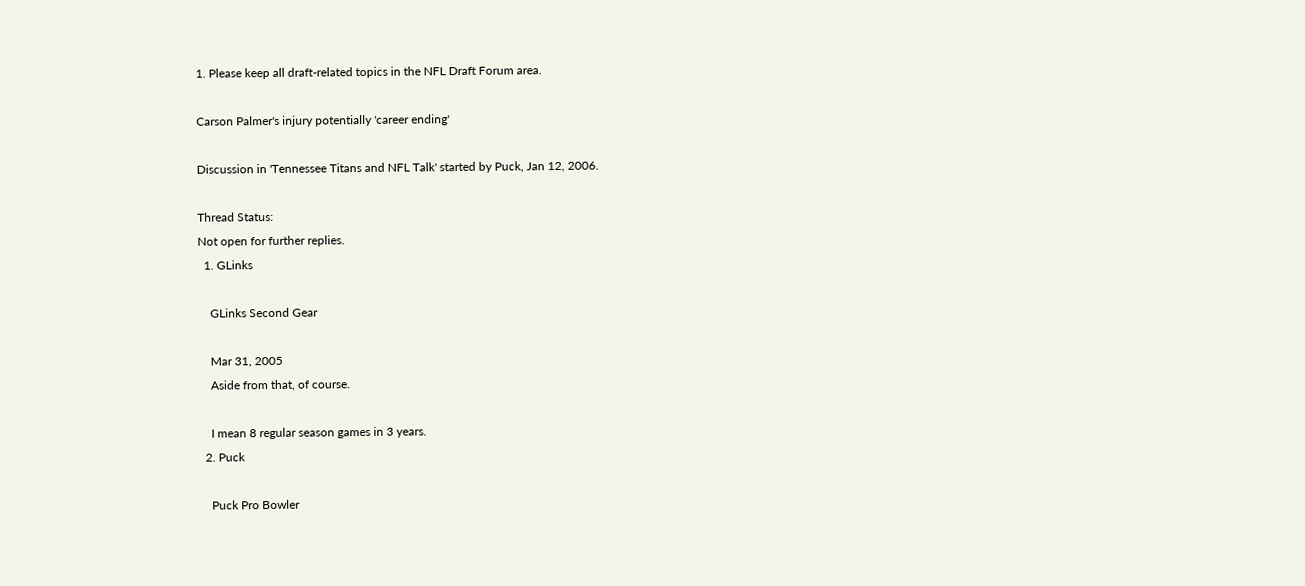1. Please keep all draft-related topics in the NFL Draft Forum area.

Carson Palmer's injury potentially 'career ending'

Discussion in 'Tennessee Titans and NFL Talk' started by Puck, Jan 12, 2006.

Thread Status:
Not open for further replies.
  1. GLinks

    GLinks Second Gear

    Mar 31, 2005
    Aside from that, of course.

    I mean 8 regular season games in 3 years.
  2. Puck

    Puck Pro Bowler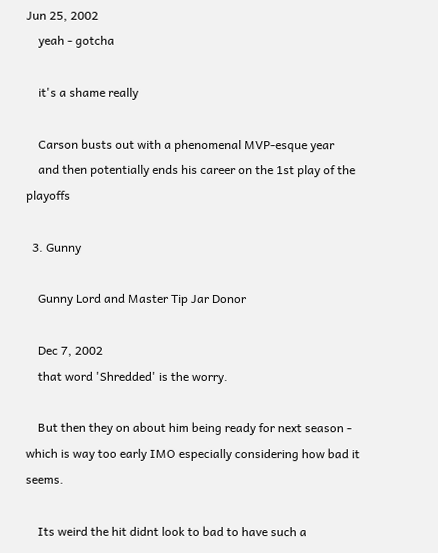Jun 25, 2002
    yeah - gotcha

    it's a shame really

    Carson busts out with a phenomenal MVP-esque year
    and then potentially ends his career on the 1st play of the playoffs

  3. Gunny

    Gunny Lord and Master Tip Jar Donor

    Dec 7, 2002
    that word 'Shredded' is the worry.

    But then they on about him being ready for next season - which is way too early IMO especially considering how bad it seems.

    Its weird the hit didnt look to bad to have such a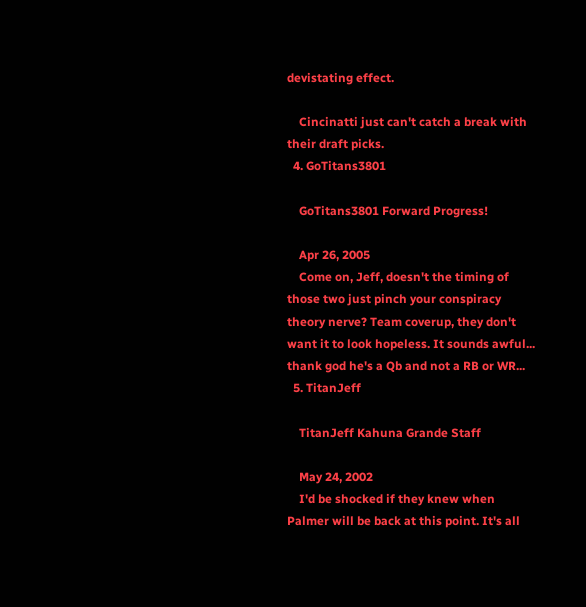devistating effect.

    Cincinatti just can't catch a break with their draft picks.
  4. GoTitans3801

    GoTitans3801 Forward Progress!

    Apr 26, 2005
    Come on, Jeff, doesn't the timing of those two just pinch your conspiracy theory nerve? Team coverup, they don't want it to look hopeless. It sounds awful... thank god he's a Qb and not a RB or WR...
  5. TitanJeff

    TitanJeff Kahuna Grande Staff

    May 24, 2002
    I'd be shocked if they knew when Palmer will be back at this point. It's all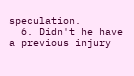speculation.
  6. Didn't he have a previous injury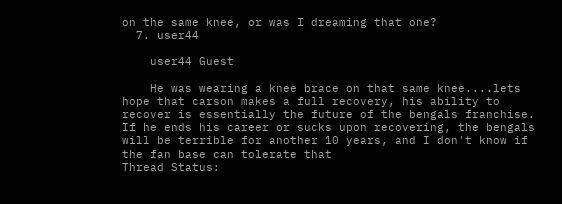on the same knee, or was I dreaming that one?
  7. user44

    user44 Guest

    He was wearing a knee brace on that same knee....lets hope that carson makes a full recovery, his ability to recover is essentially the future of the bengals franchise. If he ends his career or sucks upon recovering, the bengals will be terrible for another 10 years, and I don't know if the fan base can tolerate that
Thread Status: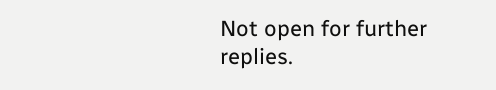Not open for further replies.